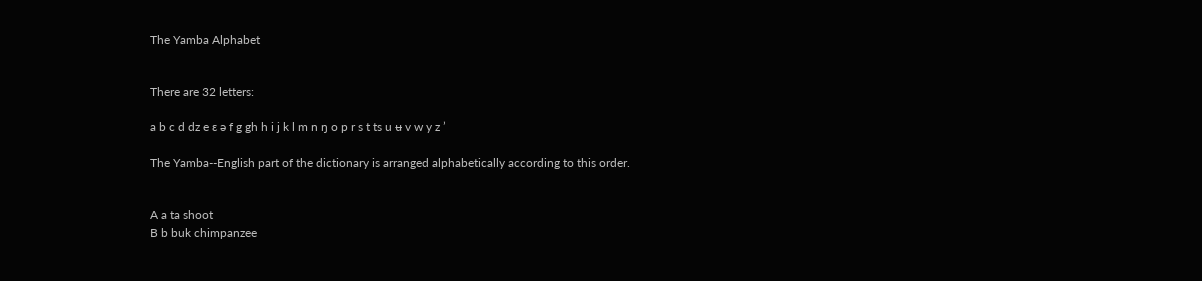The Yamba Alphabet


There are 32 letters:

a b c d dz e ɛ ə f g gh h i j k l m n ŋ o p r s t ts u ʉ v w y z ’

The Yamba--English part of the dictionary is arranged alphabetically according to this order.


A a ta shoot
B b buk chimpanzee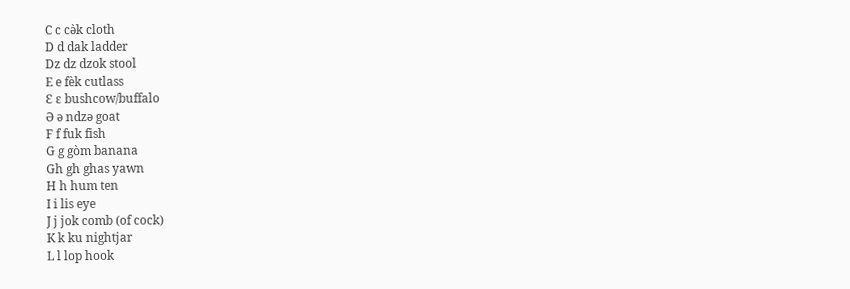C c cə̀k cloth
D d dak ladder
Dz dz dzok stool
E e fèk cutlass
Ɛ ɛ bushcow/buffalo
Ə ə ndzə goat
F f fuk fish
G g gòm banana
Gh gh ghas yawn
H h hum ten
I i lis eye
J j jok comb (of cock)
K k ku nightjar
L l lop hook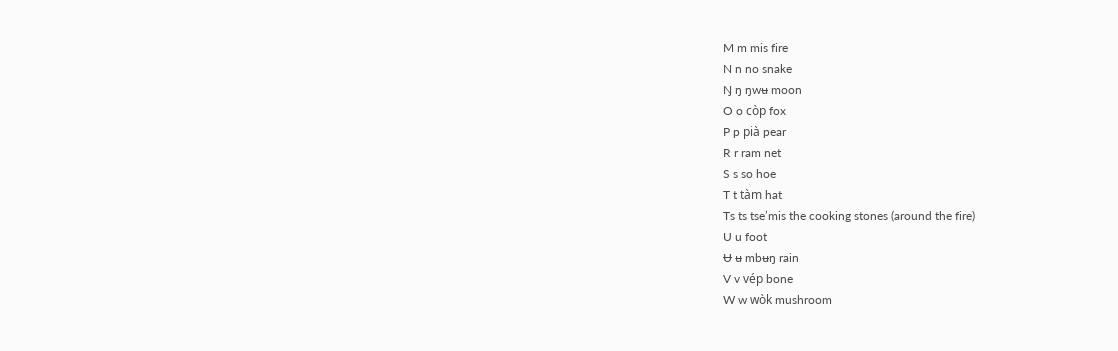M m mis fire
N n no snake
Ŋ ŋ ŋwʉ moon
O o còp fox
P p pià pear
R r ram net
S s so hoe
T t tàm hat
Ts ts tse’mis the cooking stones (around the fire)
U u foot
Ʉ ʉ mbʉŋ rain
V v vép bone
W w wòk mushroom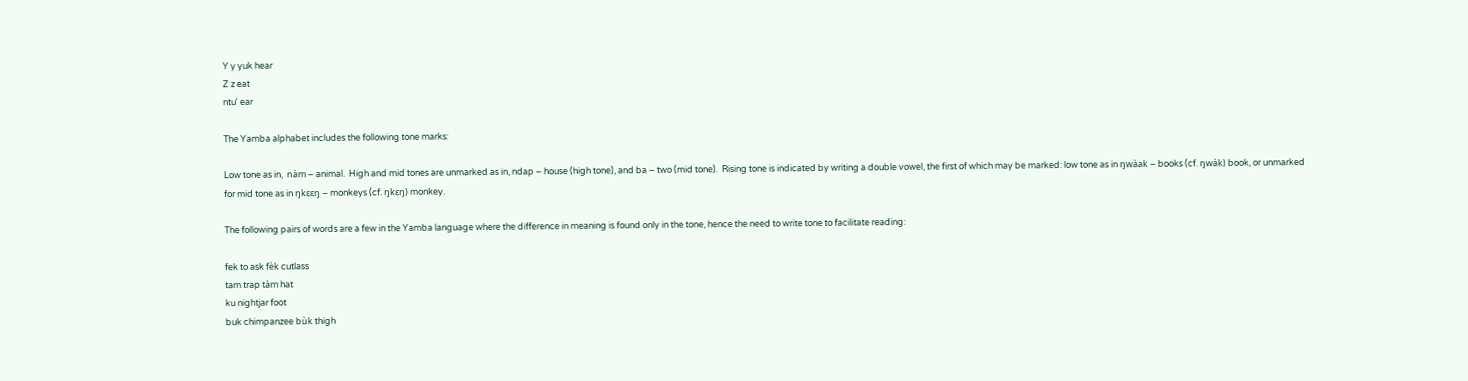Y y yuk hear
Z z eat
ntuʼ ear

The Yamba alphabet includes the following tone marks:

Low tone as in,  nàm – animal.  High and mid tones are unmarked as in, ndap – house (high tone), and ba – two (mid tone).  Rising tone is indicated by writing a double vowel, the first of which may be marked: low tone as in ŋwàak – books (cf. ŋwàk) book, or unmarked for mid tone as in ŋkɛɛŋ – monkeys (cf. ŋkɛŋ) monkey.

The following pairs of words are a few in the Yamba language where the difference in meaning is found only in the tone, hence the need to write tone to facilitate reading:

fek to ask fèk cutlass
tam trap tàm hat
ku nightjar foot
buk chimpanzee bùk thigh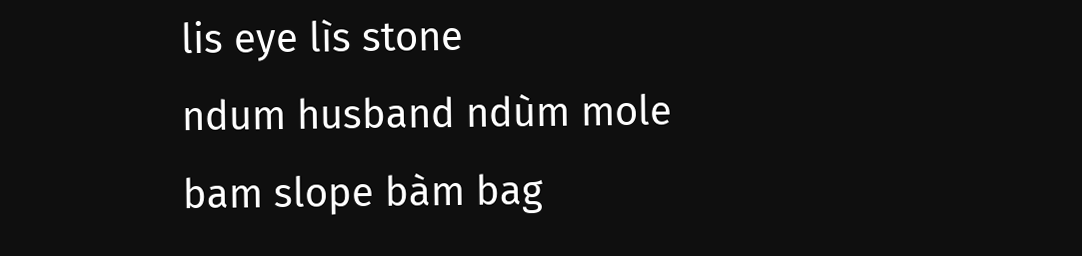lis eye lìs stone
ndum husband ndùm mole
bam slope bàm bag